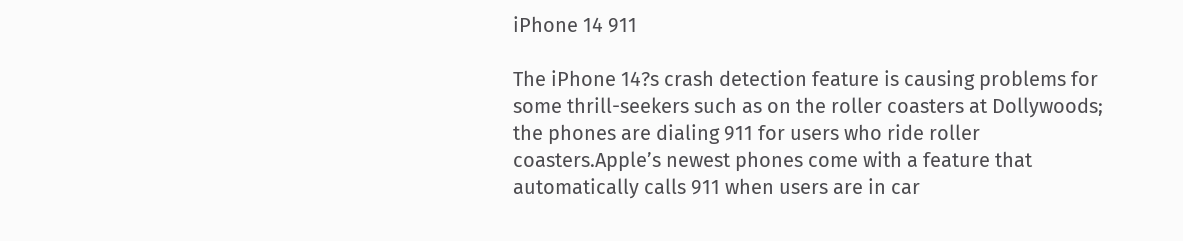iPhone 14 911

The iPhone 14?s crash detection feature is causing problems for some thrill-seekers such as on the roller coasters at Dollywoods; the phones are dialing 911 for users who ride roller coasters.Apple’s newest phones come with a feature that automatically calls 911 when users are in car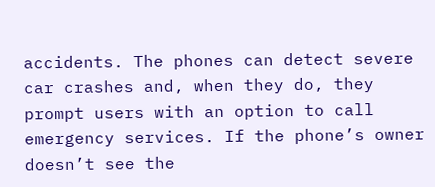accidents. The phones can detect severe car crashes and, when they do, they prompt users with an option to call emergency services. If the phone’s owner doesn’t see the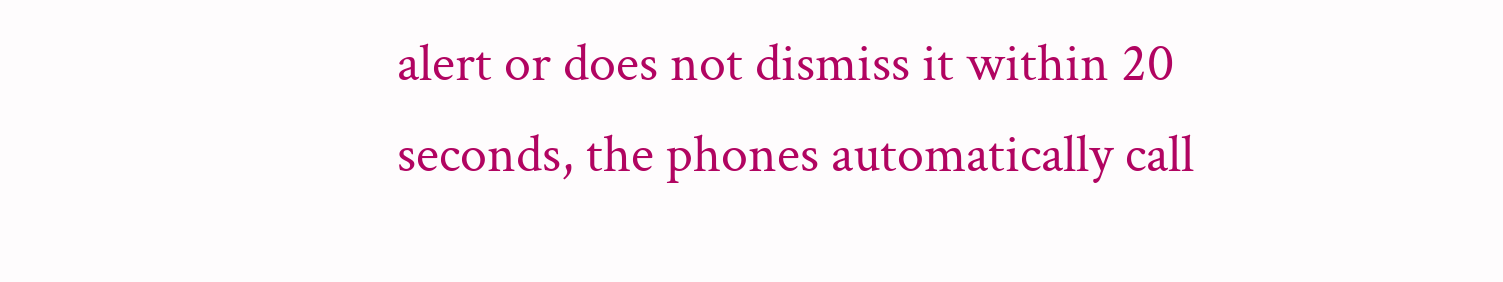alert or does not dismiss it within 20 seconds, the phones automatically call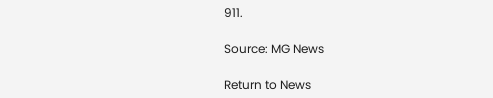911.

Source: MG News

Return to News